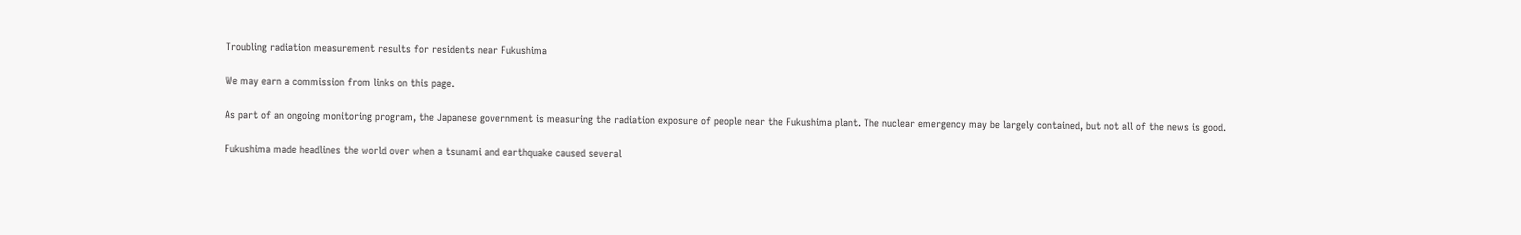Troubling radiation measurement results for residents near Fukushima

We may earn a commission from links on this page.

As part of an ongoing monitoring program, the Japanese government is measuring the radiation exposure of people near the Fukushima plant. The nuclear emergency may be largely contained, but not all of the news is good.

Fukushima made headlines the world over when a tsunami and earthquake caused several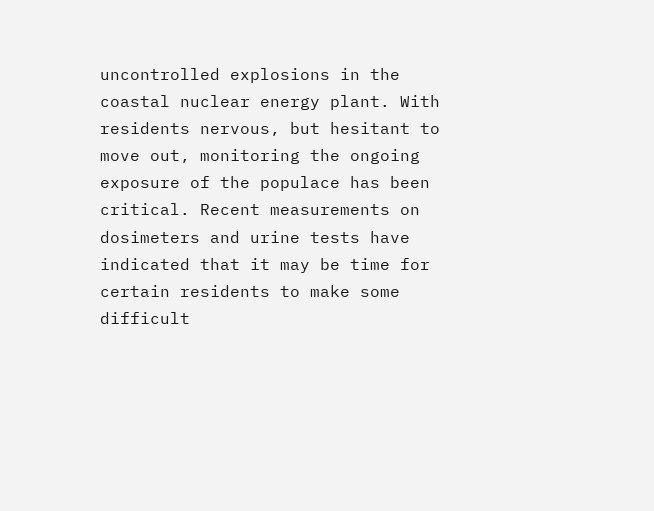uncontrolled explosions in the coastal nuclear energy plant. With residents nervous, but hesitant to move out, monitoring the ongoing exposure of the populace has been critical. Recent measurements on dosimeters and urine tests have indicated that it may be time for certain residents to make some difficult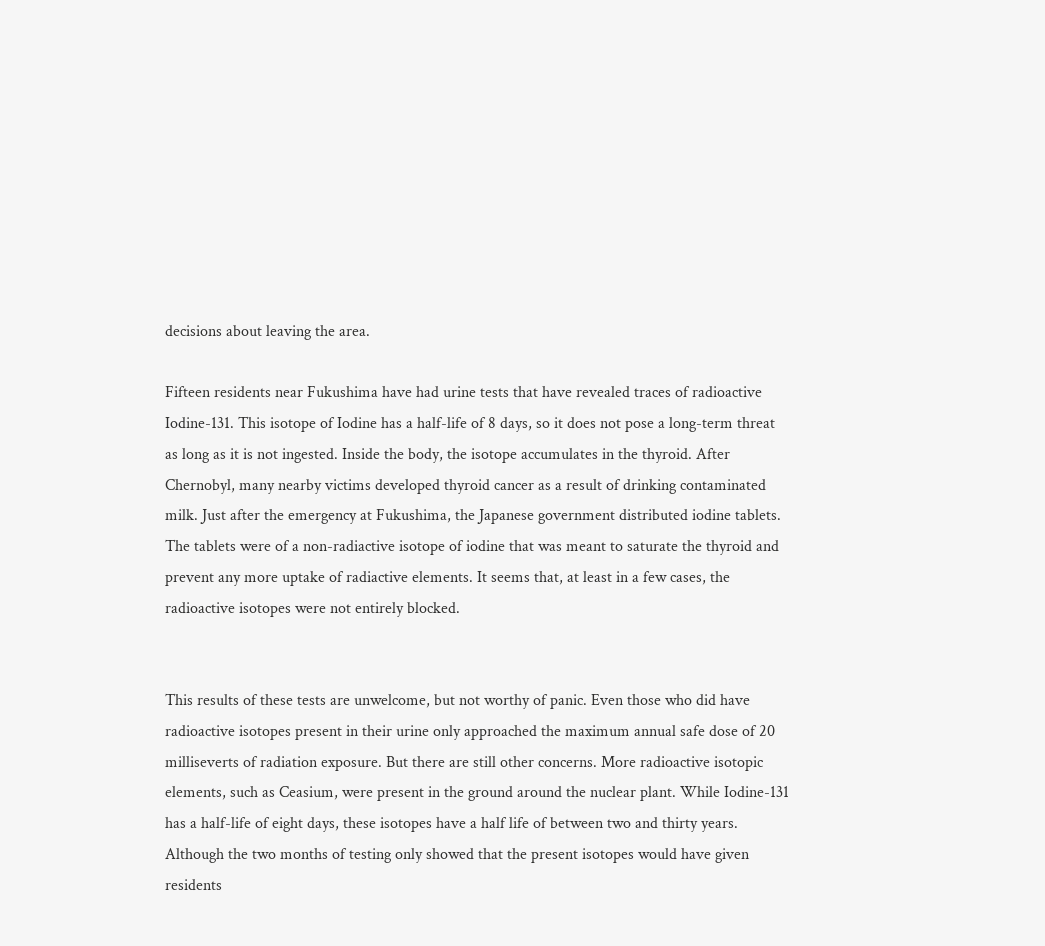decisions about leaving the area.

Fifteen residents near Fukushima have had urine tests that have revealed traces of radioactive Iodine-131. This isotope of Iodine has a half-life of 8 days, so it does not pose a long-term threat as long as it is not ingested. Inside the body, the isotope accumulates in the thyroid. After Chernobyl, many nearby victims developed thyroid cancer as a result of drinking contaminated milk. Just after the emergency at Fukushima, the Japanese government distributed iodine tablets. The tablets were of a non-radiactive isotope of iodine that was meant to saturate the thyroid and prevent any more uptake of radiactive elements. It seems that, at least in a few cases, the radioactive isotopes were not entirely blocked.


This results of these tests are unwelcome, but not worthy of panic. Even those who did have radioactive isotopes present in their urine only approached the maximum annual safe dose of 20 milliseverts of radiation exposure. But there are still other concerns. More radioactive isotopic elements, such as Ceasium, were present in the ground around the nuclear plant. While Iodine-131 has a half-life of eight days, these isotopes have a half life of between two and thirty years. Although the two months of testing only showed that the present isotopes would have given residents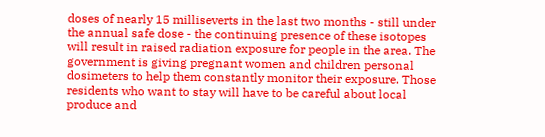doses of nearly 15 milliseverts in the last two months - still under the annual safe dose - the continuing presence of these isotopes will result in raised radiation exposure for people in the area. The government is giving pregnant women and children personal dosimeters to help them constantly monitor their exposure. Those residents who want to stay will have to be careful about local produce and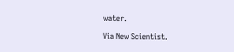water.

Via New Scientist.